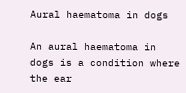Aural haematoma in dogs

An aural haematoma in dogs is a condition where the ear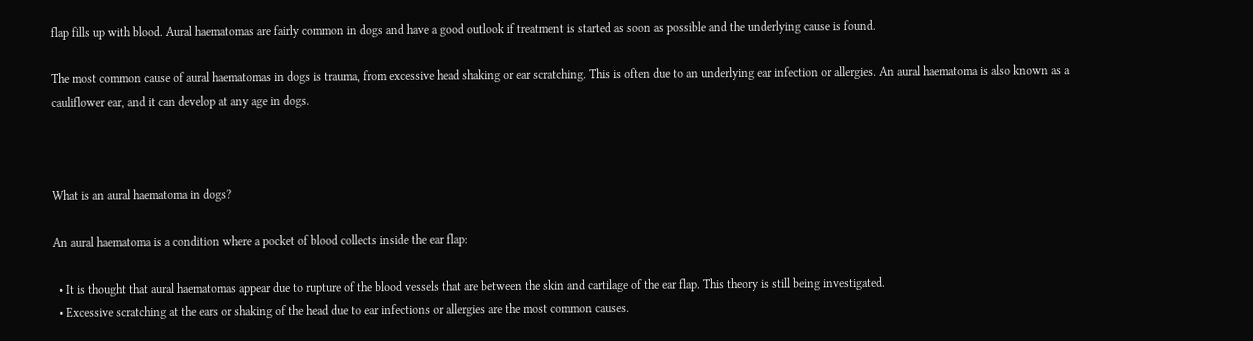flap fills up with blood. Aural haematomas are fairly common in dogs and have a good outlook if treatment is started as soon as possible and the underlying cause is found.

The most common cause of aural haematomas in dogs is trauma, from excessive head shaking or ear scratching. This is often due to an underlying ear infection or allergies. An aural haematoma is also known as a cauliflower ear, and it can develop at any age in dogs.



What is an aural haematoma in dogs?

An aural haematoma is a condition where a pocket of blood collects inside the ear flap:

  • It is thought that aural haematomas appear due to rupture of the blood vessels that are between the skin and cartilage of the ear flap. This theory is still being investigated.
  • Excessive scratching at the ears or shaking of the head due to ear infections or allergies are the most common causes.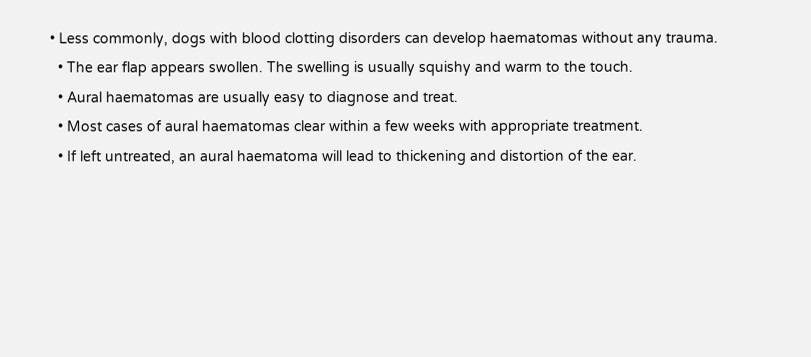• Less commonly, dogs with blood clotting disorders can develop haematomas without any trauma.
  • The ear flap appears swollen. The swelling is usually squishy and warm to the touch.
  • Aural haematomas are usually easy to diagnose and treat.
  • Most cases of aural haematomas clear within a few weeks with appropriate treatment.
  • If left untreated, an aural haematoma will lead to thickening and distortion of the ear.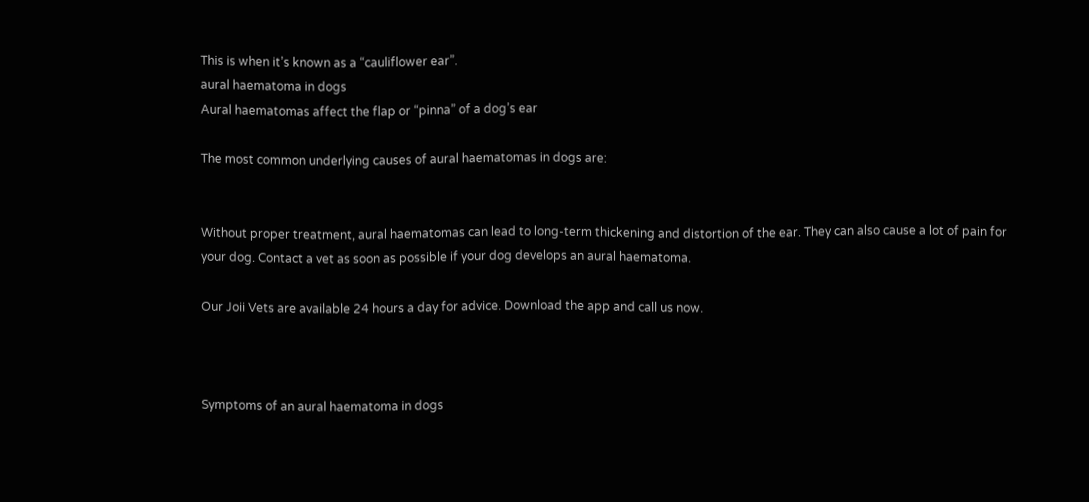This is when it’s known as a “cauliflower ear”.
aural haematoma in dogs
Aural haematomas affect the flap or “pinna” of a dog’s ear

The most common underlying causes of aural haematomas in dogs are:


Without proper treatment, aural haematomas can lead to long-term thickening and distortion of the ear. They can also cause a lot of pain for your dog. Contact a vet as soon as possible if your dog develops an aural haematoma.

Our Joii Vets are available 24 hours a day for advice. Download the app and call us now.



Symptoms of an aural haematoma in dogs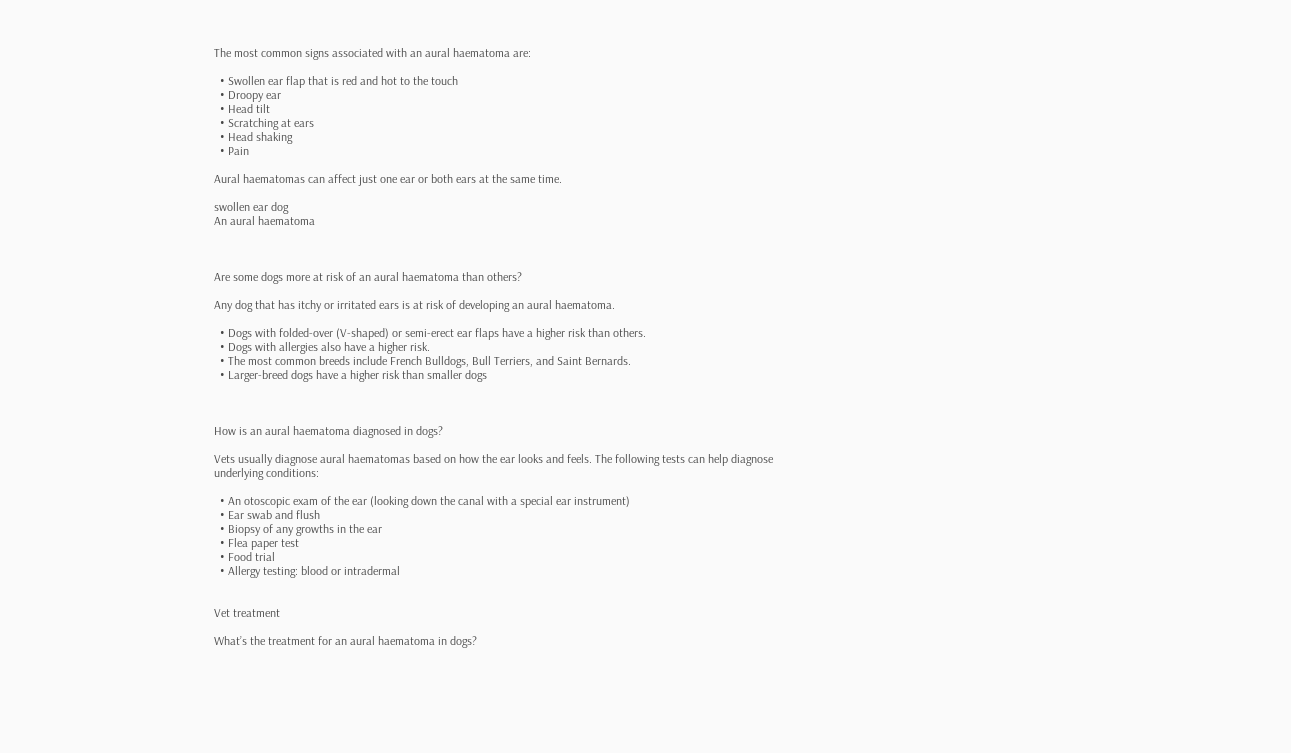The most common signs associated with an aural haematoma are:

  • Swollen ear flap that is red and hot to the touch
  • Droopy ear
  • Head tilt
  • Scratching at ears
  • Head shaking
  • Pain

Aural haematomas can affect just one ear or both ears at the same time.

swollen ear dog
An aural haematoma



Are some dogs more at risk of an aural haematoma than others?

Any dog that has itchy or irritated ears is at risk of developing an aural haematoma.

  • Dogs with folded-over (V-shaped) or semi-erect ear flaps have a higher risk than others.
  • Dogs with allergies also have a higher risk.
  • The most common breeds include French Bulldogs, Bull Terriers, and Saint Bernards.
  • Larger-breed dogs have a higher risk than smaller dogs



How is an aural haematoma diagnosed in dogs?

Vets usually diagnose aural haematomas based on how the ear looks and feels. The following tests can help diagnose underlying conditions:

  • An otoscopic exam of the ear (looking down the canal with a special ear instrument)
  • Ear swab and flush
  • Biopsy of any growths in the ear
  • Flea paper test
  • Food trial
  • Allergy testing: blood or intradermal


Vet treatment

What’s the treatment for an aural haematoma in dogs?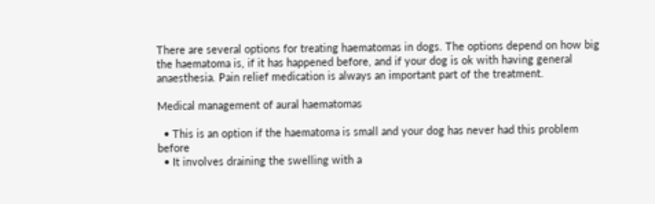There are several options for treating haematomas in dogs. The options depend on how big the haematoma is, if it has happened before, and if your dog is ok with having general anaesthesia. Pain relief medication is always an important part of the treatment.

Medical management of aural haematomas

  • This is an option if the haematoma is small and your dog has never had this problem before
  • It involves draining the swelling with a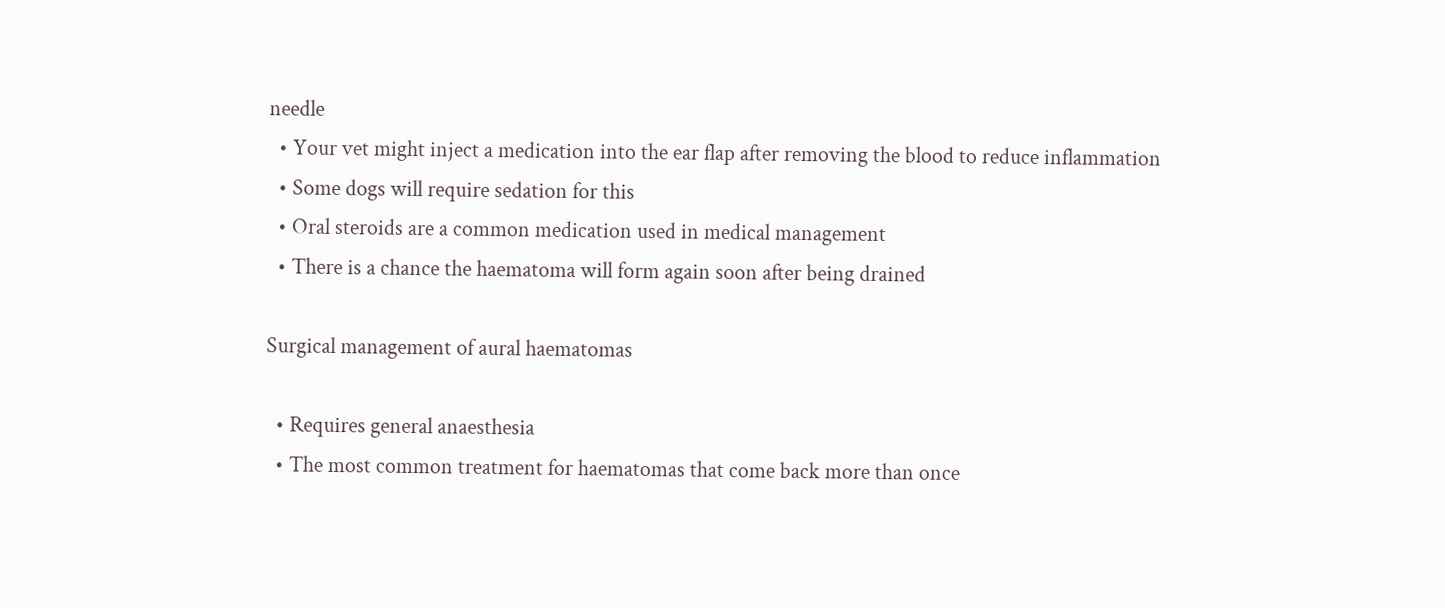needle
  • Your vet might inject a medication into the ear flap after removing the blood to reduce inflammation
  • Some dogs will require sedation for this
  • Oral steroids are a common medication used in medical management
  • There is a chance the haematoma will form again soon after being drained

Surgical management of aural haematomas

  • Requires general anaesthesia
  • The most common treatment for haematomas that come back more than once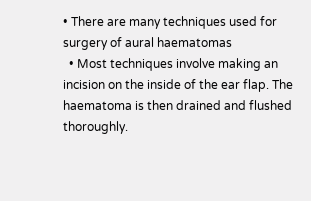• There are many techniques used for surgery of aural haematomas
  • Most techniques involve making an incision on the inside of the ear flap. The haematoma is then drained and flushed thoroughly.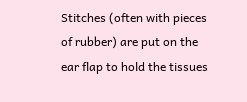Stitches (often with pieces of rubber) are put on the ear flap to hold the tissues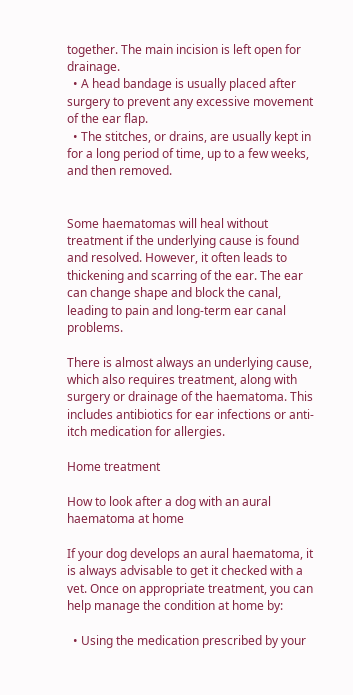together. The main incision is left open for drainage.
  • A head bandage is usually placed after surgery to prevent any excessive movement of the ear flap.
  • The stitches, or drains, are usually kept in for a long period of time, up to a few weeks, and then removed.


Some haematomas will heal without treatment if the underlying cause is found and resolved. However, it often leads to thickening and scarring of the ear. The ear can change shape and block the canal, leading to pain and long-term ear canal problems.

There is almost always an underlying cause, which also requires treatment, along with surgery or drainage of the haematoma. This includes antibiotics for ear infections or anti-itch medication for allergies.

Home treatment

How to look after a dog with an aural haematoma at home

If your dog develops an aural haematoma, it is always advisable to get it checked with a vet. Once on appropriate treatment, you can help manage the condition at home by:

  • Using the medication prescribed by your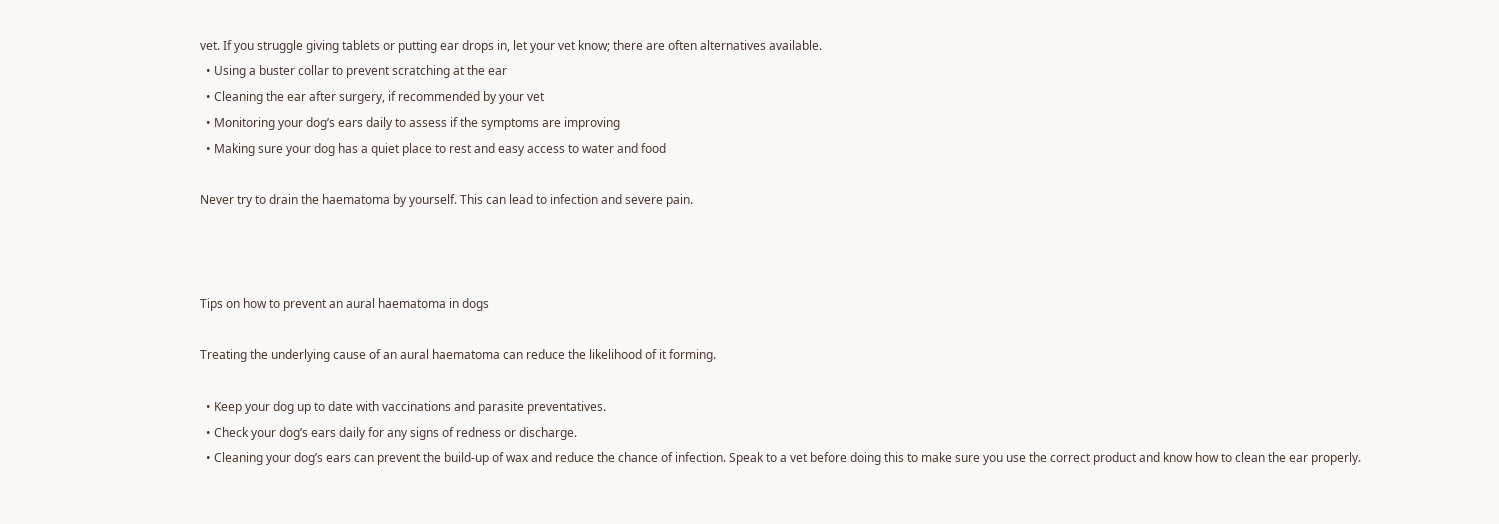vet. If you struggle giving tablets or putting ear drops in, let your vet know; there are often alternatives available.
  • Using a buster collar to prevent scratching at the ear
  • Cleaning the ear after surgery, if recommended by your vet
  • Monitoring your dog’s ears daily to assess if the symptoms are improving
  • Making sure your dog has a quiet place to rest and easy access to water and food

Never try to drain the haematoma by yourself. This can lead to infection and severe pain.



Tips on how to prevent an aural haematoma in dogs

Treating the underlying cause of an aural haematoma can reduce the likelihood of it forming.

  • Keep your dog up to date with vaccinations and parasite preventatives.
  • Check your dog’s ears daily for any signs of redness or discharge.
  • Cleaning your dog’s ears can prevent the build-up of wax and reduce the chance of infection. Speak to a vet before doing this to make sure you use the correct product and know how to clean the ear properly.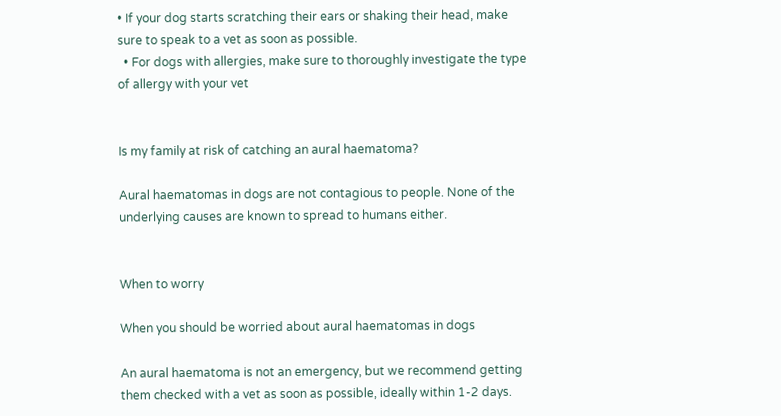• If your dog starts scratching their ears or shaking their head, make sure to speak to a vet as soon as possible.
  • For dogs with allergies, make sure to thoroughly investigate the type of allergy with your vet


Is my family at risk of catching an aural haematoma?

Aural haematomas in dogs are not contagious to people. None of the underlying causes are known to spread to humans either.


When to worry

When you should be worried about aural haematomas in dogs

An aural haematoma is not an emergency, but we recommend getting them checked with a vet as soon as possible, ideally within 1-2 days.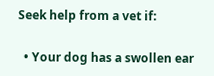Seek help from a vet if:

  • Your dog has a swollen ear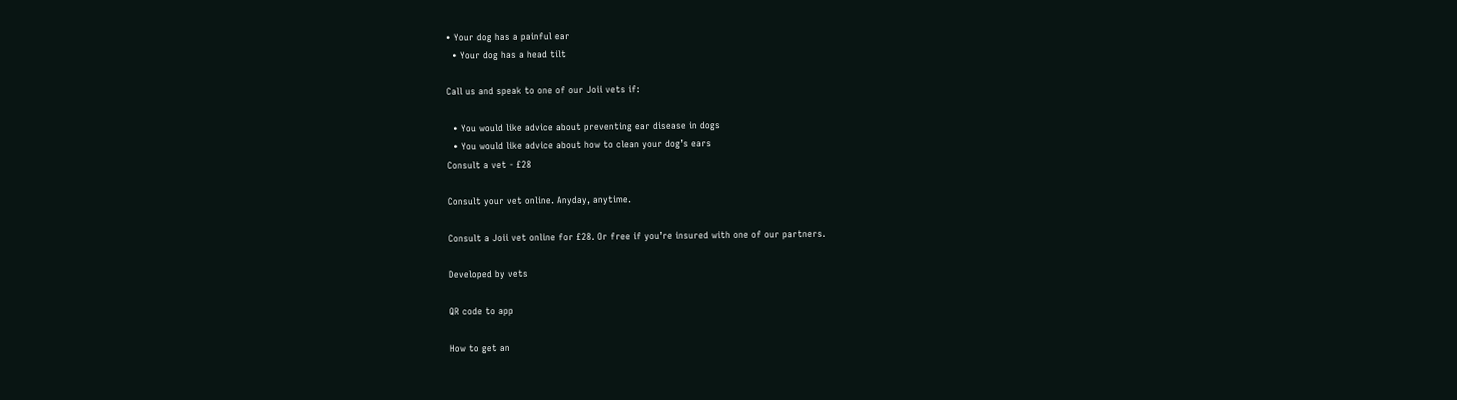• Your dog has a painful ear
  • Your dog has a head tilt

Call us and speak to one of our Joii vets if:

  • You would like advice about preventing ear disease in dogs
  • You would like advice about how to clean your dog’s ears
Consult a vet - £28

Consult your vet online. Anyday, anytime.

Consult a Joii vet online for £28. Or free if you’re insured with one of our partners.

Developed by vets

QR code to app

How to get an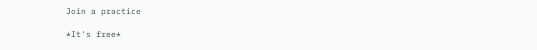Join a practice

*It's free*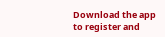Download the app to register and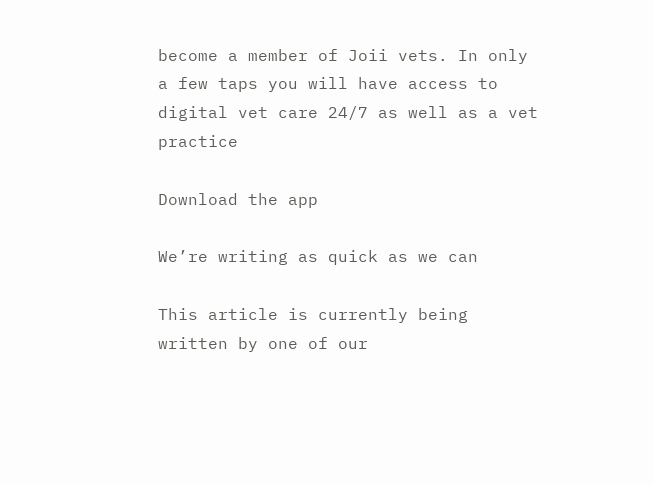become a member of Joii vets. In only a few taps you will have access to digital vet care 24/7 as well as a vet practice

Download the app

We’re writing as quick as we can

This article is currently being written by one of our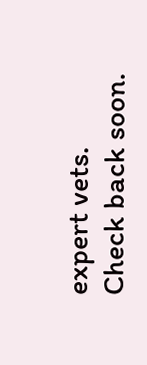expert vets. Check back soon.